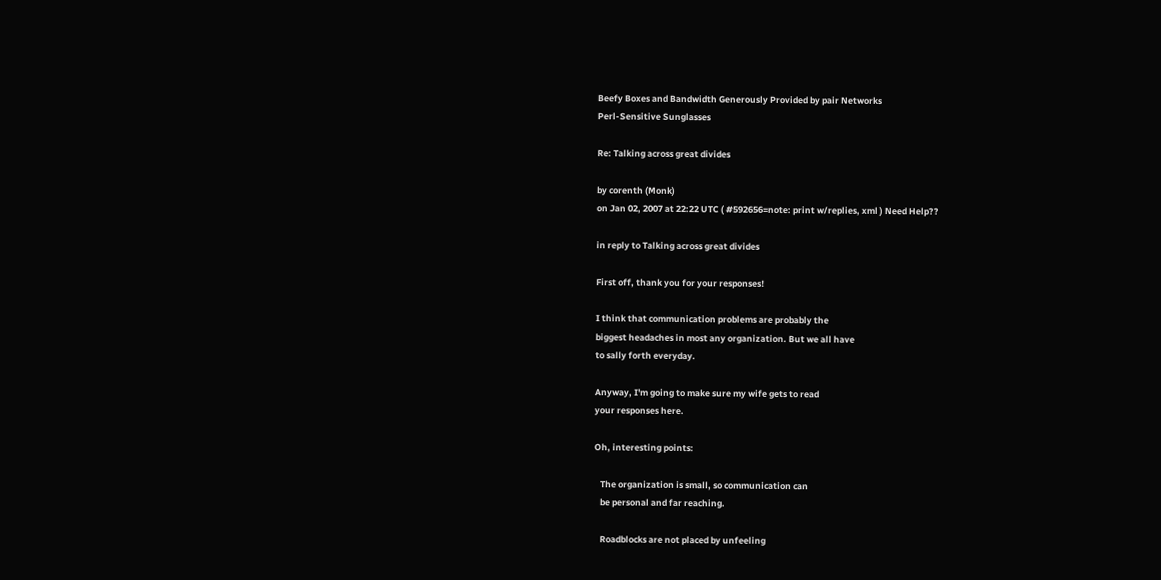Beefy Boxes and Bandwidth Generously Provided by pair Networks
Perl-Sensitive Sunglasses

Re: Talking across great divides

by corenth (Monk)
on Jan 02, 2007 at 22:22 UTC ( #592656=note: print w/replies, xml ) Need Help??

in reply to Talking across great divides

First off, thank you for your responses!

I think that communication problems are probably the
biggest headaches in most any organization. But we all have
to sally forth everyday.

Anyway, I'm going to make sure my wife gets to read
your responses here.

Oh, interesting points:

   The organization is small, so communication can
   be personal and far reaching.

   Roadblocks are not placed by unfeeling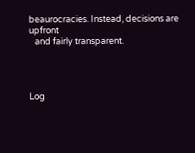beaurocracies. Instead, decisions are upfront
   and fairly transparent.




Log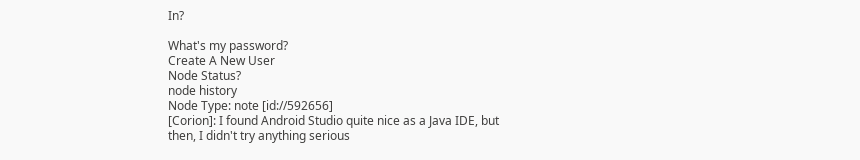In?

What's my password?
Create A New User
Node Status?
node history
Node Type: note [id://592656]
[Corion]: I found Android Studio quite nice as a Java IDE, but then, I didn't try anything serious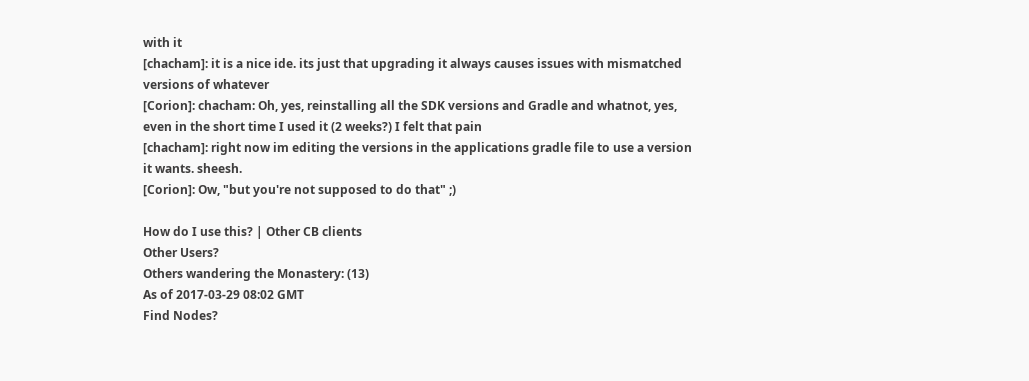with it
[chacham]: it is a nice ide. its just that upgrading it always causes issues with mismatched versions of whatever
[Corion]: chacham: Oh, yes, reinstalling all the SDK versions and Gradle and whatnot, yes, even in the short time I used it (2 weeks?) I felt that pain
[chacham]: right now im editing the versions in the applications gradle file to use a version it wants. sheesh.
[Corion]: Ow, "but you're not supposed to do that" ;)

How do I use this? | Other CB clients
Other Users?
Others wandering the Monastery: (13)
As of 2017-03-29 08:02 GMT
Find Nodes?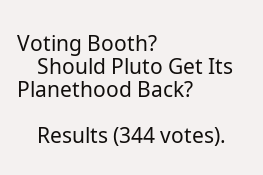Voting Booth?
    Should Pluto Get Its Planethood Back?

    Results (344 votes).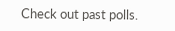Check out past polls.